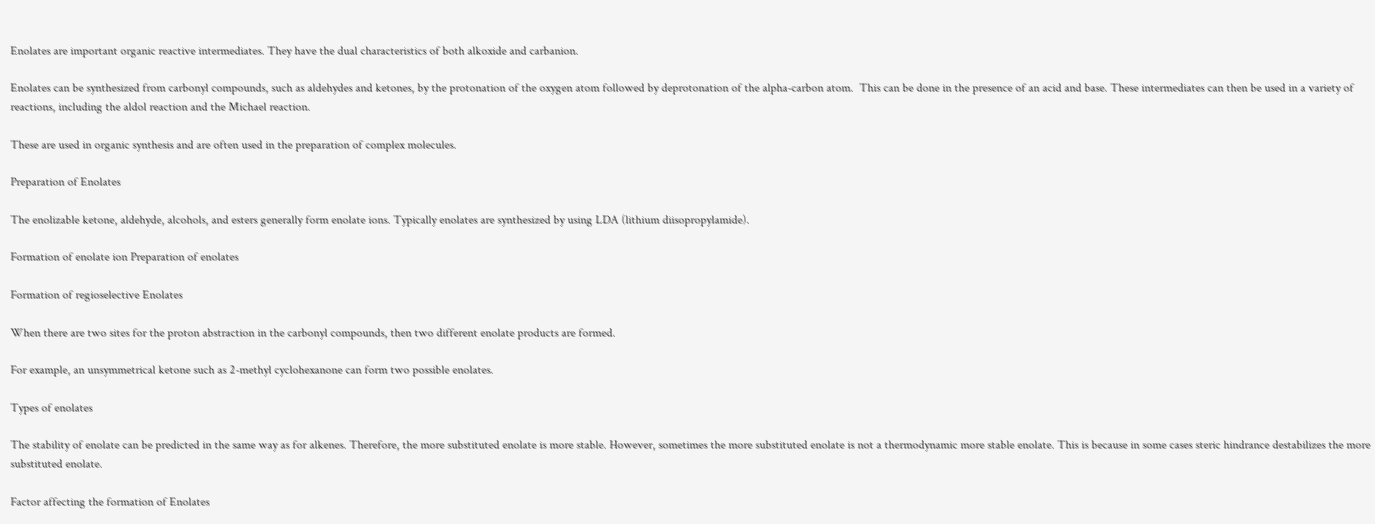Enolates are important organic reactive intermediates. They have the dual characteristics of both alkoxide and carbanion.

Enolates can be synthesized from carbonyl compounds, such as aldehydes and ketones, by the protonation of the oxygen atom followed by deprotonation of the alpha-carbon atom.  This can be done in the presence of an acid and base. These intermediates can then be used in a variety of reactions, including the aldol reaction and the Michael reaction.

These are used in organic synthesis and are often used in the preparation of complex molecules.

Preparation of Enolates

The enolizable ketone, aldehyde, alcohols, and esters generally form enolate ions. Typically enolates are synthesized by using LDA (lithium diisopropylamide).

Formation of enolate ion Preparation of enolates

Formation of regioselective Enolates

When there are two sites for the proton abstraction in the carbonyl compounds, then two different enolate products are formed.

For example, an unsymmetrical ketone such as 2-methyl cyclohexanone can form two possible enolates.

Types of enolates

The stability of enolate can be predicted in the same way as for alkenes. Therefore, the more substituted enolate is more stable. However, sometimes the more substituted enolate is not a thermodynamic more stable enolate. This is because in some cases steric hindrance destabilizes the more substituted enolate.

Factor affecting the formation of Enolates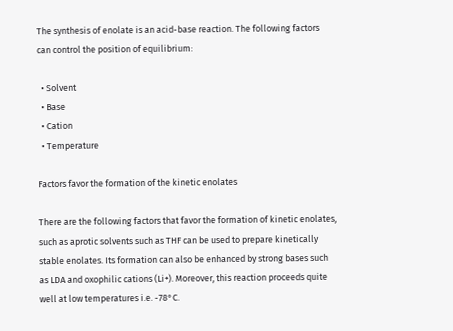The synthesis of enolate is an acid-base reaction. The following factors can control the position of equilibrium:

  • Solvent
  • Base
  • Cation
  • Temperature

Factors favor the formation of the kinetic enolates

There are the following factors that favor the formation of kinetic enolates, such as aprotic solvents such as THF can be used to prepare kinetically stable enolates. Its formation can also be enhanced by strong bases such as LDA and oxophilic cations (Li+). Moreover, this reaction proceeds quite well at low temperatures i.e. -78°C.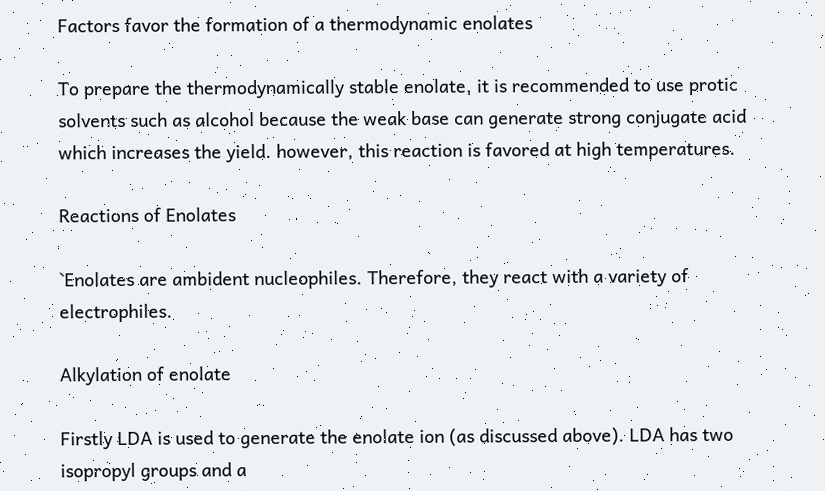Factors favor the formation of a thermodynamic enolates

To prepare the thermodynamically stable enolate, it is recommended to use protic solvents such as alcohol because the weak base can generate strong conjugate acid which increases the yield. however, this reaction is favored at high temperatures.

Reactions of Enolates

`Enolates are ambident nucleophiles. Therefore, they react with a variety of electrophiles.

Alkylation of enolate

Firstly LDA is used to generate the enolate ion (as discussed above). LDA has two isopropyl groups and a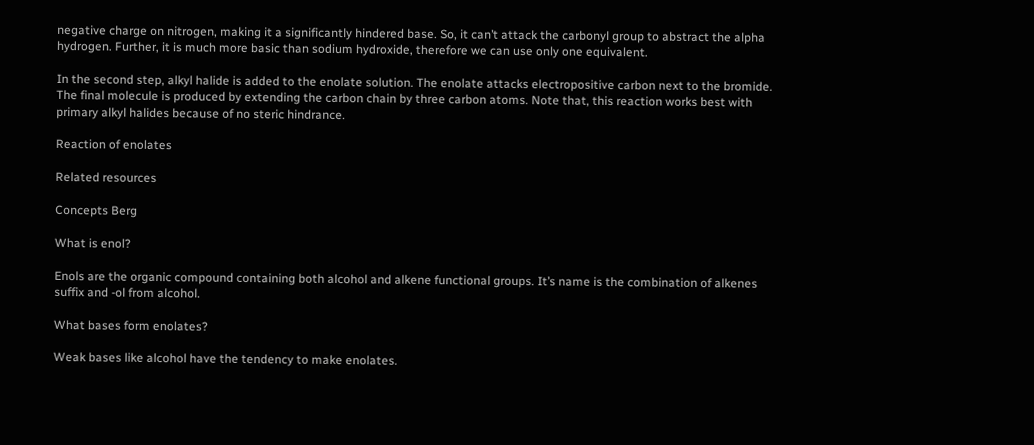negative charge on nitrogen, making it a significantly hindered base. So, it can’t attack the carbonyl group to abstract the alpha hydrogen. Further, it is much more basic than sodium hydroxide, therefore we can use only one equivalent.

In the second step, alkyl halide is added to the enolate solution. The enolate attacks electropositive carbon next to the bromide. The final molecule is produced by extending the carbon chain by three carbon atoms. Note that, this reaction works best with primary alkyl halides because of no steric hindrance.

Reaction of enolates

Related resources

Concepts Berg

What is enol?

Enols are the organic compound containing both alcohol and alkene functional groups. It’s name is the combination of alkenes suffix and -ol from alcohol.

What bases form enolates?

Weak bases like alcohol have the tendency to make enolates.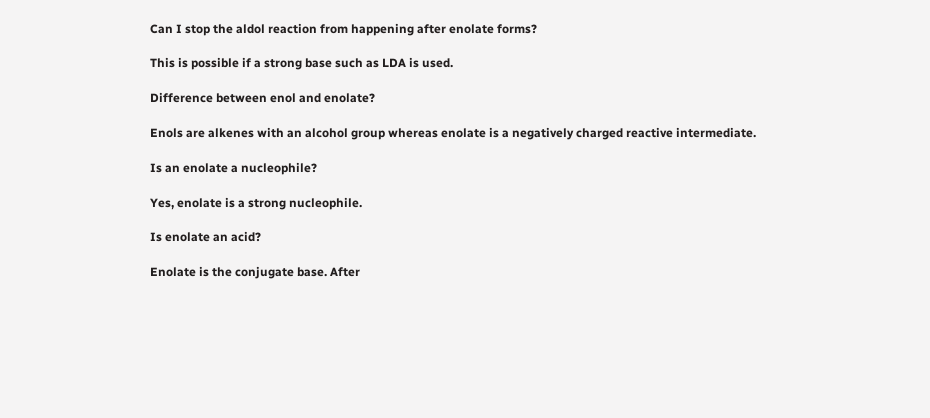Can I stop the aldol reaction from happening after enolate forms?

This is possible if a strong base such as LDA is used.

Difference between enol and enolate?

Enols are alkenes with an alcohol group whereas enolate is a negatively charged reactive intermediate.

Is an enolate a nucleophile?

Yes, enolate is a strong nucleophile.

Is enolate an acid?

Enolate is the conjugate base. After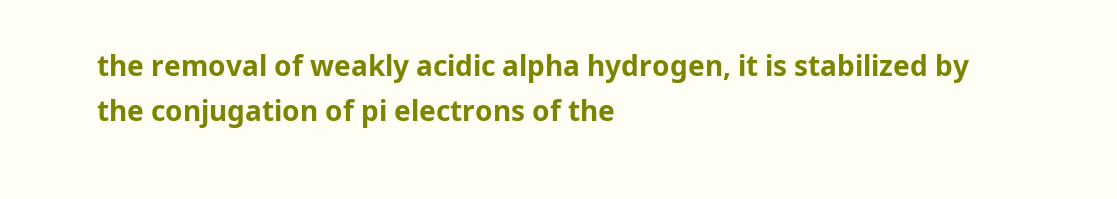the removal of weakly acidic alpha hydrogen, it is stabilized by the conjugation of pi electrons of the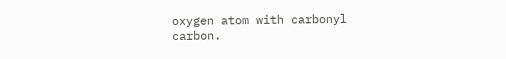oxygen atom with carbonyl carbon.